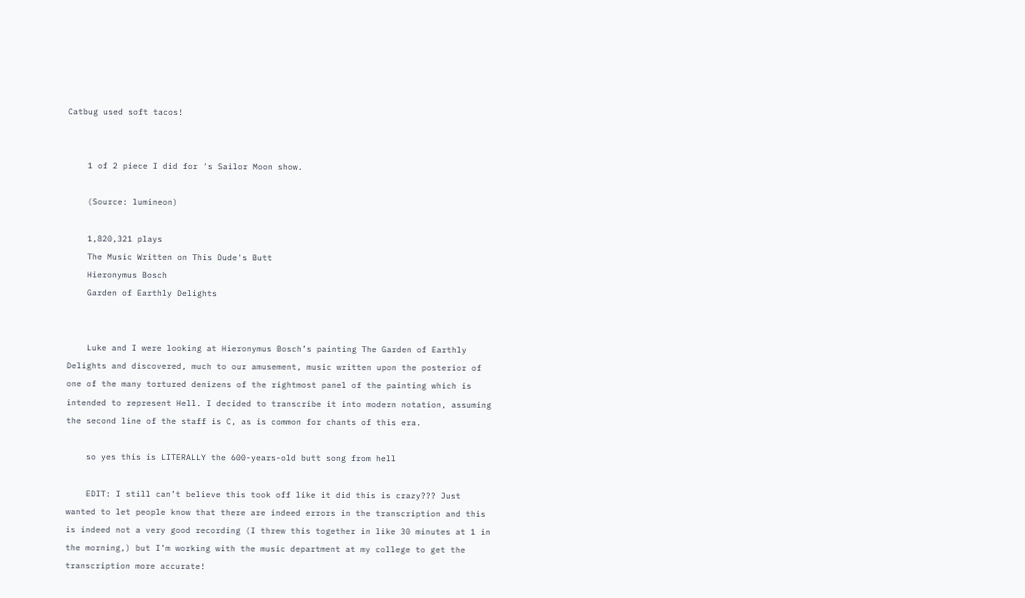Catbug used soft tacos!


    1 of 2 piece I did for 's Sailor Moon show.

    (Source: lumineon)

    1,820,321 plays
    The Music Written on This Dude's Butt
    Hieronymus Bosch
    Garden of Earthly Delights


    Luke and I were looking at Hieronymus Bosch’s painting The Garden of Earthly Delights and discovered, much to our amusement, music written upon the posterior of one of the many tortured denizens of the rightmost panel of the painting which is intended to represent Hell. I decided to transcribe it into modern notation, assuming the second line of the staff is C, as is common for chants of this era.

    so yes this is LITERALLY the 600-years-old butt song from hell

    EDIT: I still can’t believe this took off like it did this is crazy??? Just wanted to let people know that there are indeed errors in the transcription and this is indeed not a very good recording (I threw this together in like 30 minutes at 1 in the morning,) but I’m working with the music department at my college to get the transcription more accurate!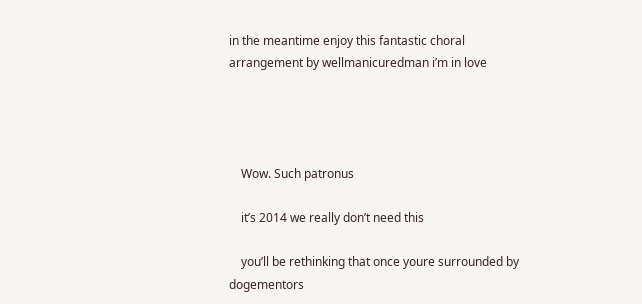in the meantime enjoy this fantastic choral arrangement by wellmanicuredman i’m in love




    Wow. Such patronus

    it’s 2014 we really don’t need this

    you’ll be rethinking that once youre surrounded by dogementors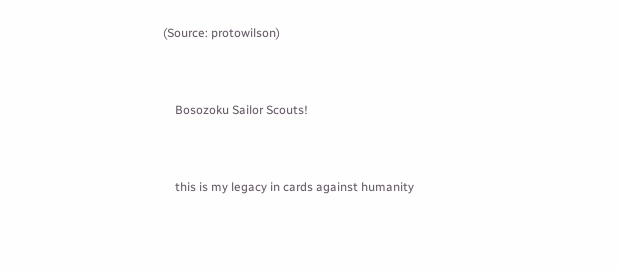(Source: protowilson)


    Bosozoku Sailor Scouts!


    this is my legacy in cards against humanity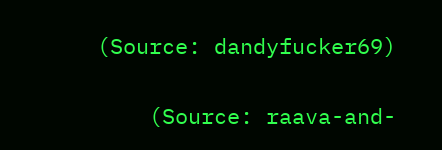(Source: dandyfucker69)

    (Source: raava-and-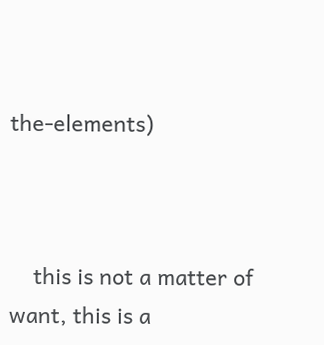the-elements)



    this is not a matter of want, this is a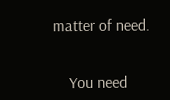matter of need.


    You need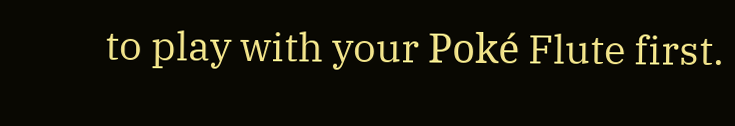to play with your Poké Flute first.